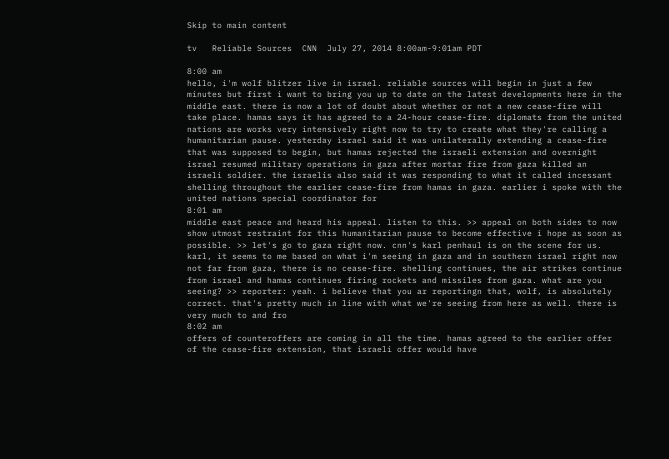Skip to main content

tv   Reliable Sources  CNN  July 27, 2014 8:00am-9:01am PDT

8:00 am
hello, i'm wolf blitzer live in israel. reliable sources will begin in just a few minutes but first i want to bring you up to date on the latest developments here in the middle east. there is now a lot of doubt about whether or not a new cease-fire will take place. hamas says it has agreed to a 24-hour cease-fire. diplomats from the united nations are works very intensively right now to try to create what they're calling a humanitarian pause. yesterday israel said it was unilaterally extending a cease-fire that was supposed to begin, but hamas rejected the israeli extension and overnight israel resumed military operations in gaza after mortar fire from gaza killed an israeli soldier. the israelis also said it was responding to what it called incessant shelling throughout the earlier cease-fire from hamas in gaza. earlier i spoke with the united nations special coordinator for
8:01 am
middle east peace and heard his appeal. listen to this. >> appeal on both sides to now show utmost restraint for this humanitarian pause to become effective i hope as soon as possible. >> let's go to gaza right now. cnn's karl penhaul is on the scene for us. karl, it seems to me based on what i'm seeing in gaza and in southern israel right now not far from gaza, there is no cease-fire. shelling continues, the air strikes continue from israel and hamas continues firing rockets and missiles from gaza. what are you seeing? >> reporter: yeah. i believe that you ar reportingn that, wolf, is absolutely correct. that's pretty much in line with what we're seeing from here as well. there is very much to and fro
8:02 am
offers of counteroffers are coming in all the time. hamas agreed to the earlier offer of the cease-fire extension, that israeli offer would have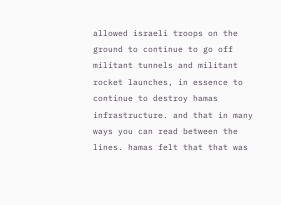allowed israeli troops on the ground to continue to go off militant tunnels and militant rocket launches, in essence to continue to destroy hamas infrastructure. and that in many ways you can read between the lines. hamas felt that that was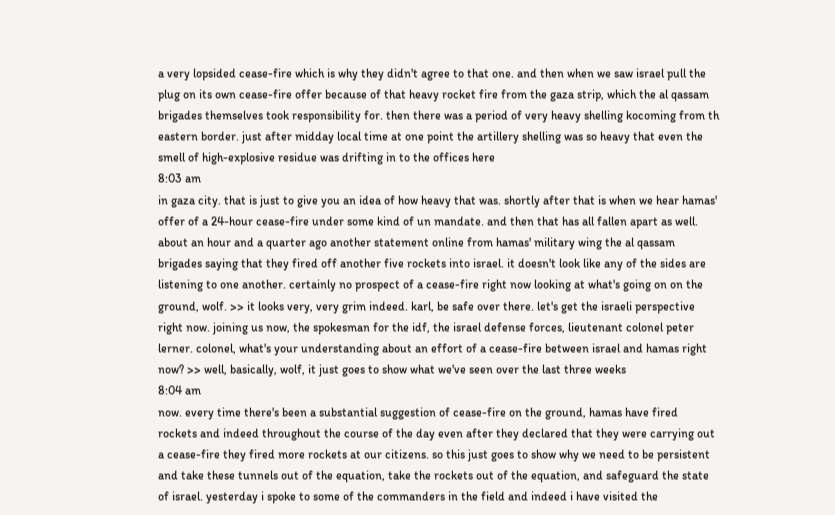a very lopsided cease-fire which is why they didn't agree to that one. and then when we saw israel pull the plug on its own cease-fire offer because of that heavy rocket fire from the gaza strip, which the al qassam brigades themselves took responsibility for. then there was a period of very heavy shelling kocoming from th eastern border. just after midday local time at one point the artillery shelling was so heavy that even the smell of high-explosive residue was drifting in to the offices here
8:03 am
in gaza city. that is just to give you an idea of how heavy that was. shortly after that is when we hear hamas' offer of a 24-hour cease-fire under some kind of un mandate. and then that has all fallen apart as well. about an hour and a quarter ago another statement online from hamas' military wing the al qassam brigades saying that they fired off another five rockets into israel. it doesn't look like any of the sides are listening to one another. certainly no prospect of a cease-fire right now looking at what's going on on the ground, wolf. >> it looks very, very grim indeed. karl, be safe over there. let's get the israeli perspective right now. joining us now, the spokesman for the idf, the israel defense forces, lieutenant colonel peter lerner. colonel, what's your understanding about an effort of a cease-fire between israel and hamas right now? >> well, basically, wolf, it just goes to show what we've seen over the last three weeks
8:04 am
now. every time there's been a substantial suggestion of cease-fire on the ground, hamas have fired rockets and indeed throughout the course of the day even after they declared that they were carrying out a cease-fire they fired more rockets at our citizens. so this just goes to show why we need to be persistent and take these tunnels out of the equation, take the rockets out of the equation, and safeguard the state of israel. yesterday i spoke to some of the commanders in the field and indeed i have visited the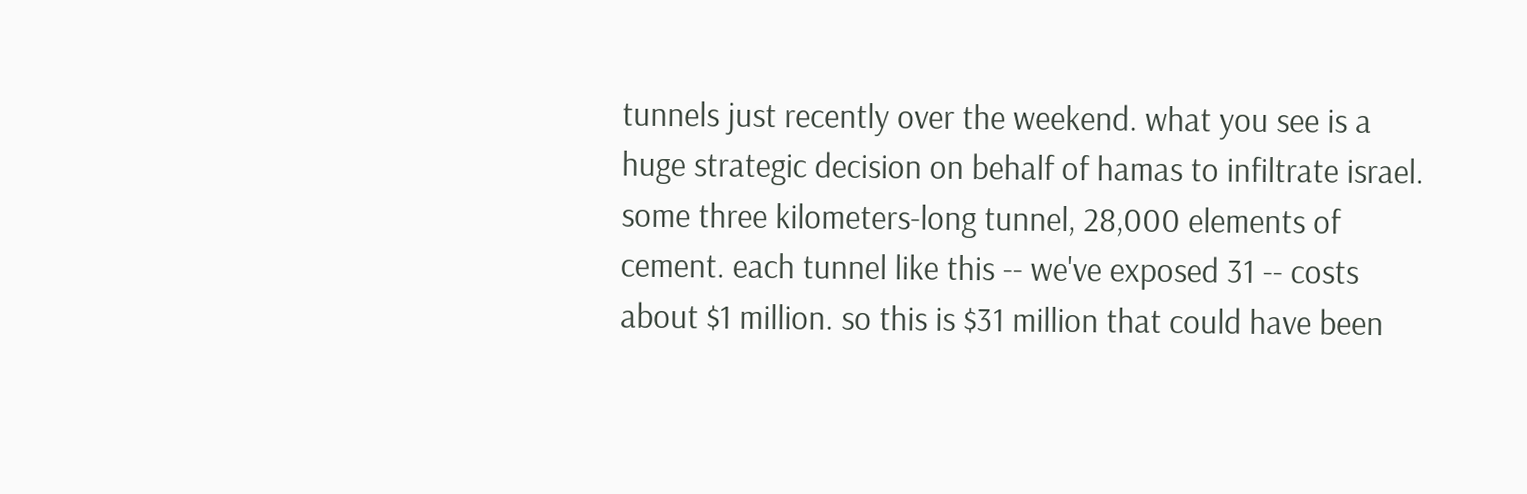tunnels just recently over the weekend. what you see is a huge strategic decision on behalf of hamas to infiltrate israel. some three kilometers-long tunnel, 28,000 elements of cement. each tunnel like this -- we've exposed 31 -- costs about $1 million. so this is $31 million that could have been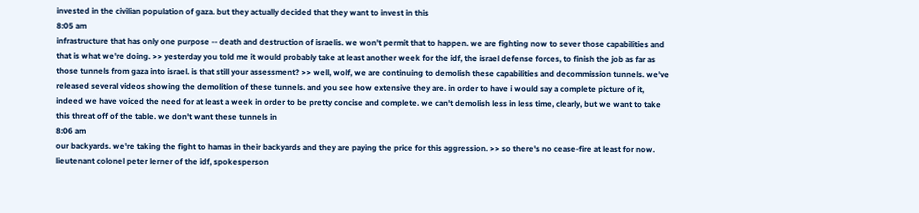invested in the civilian population of gaza. but they actually decided that they want to invest in this
8:05 am
infrastructure that has only one purpose -- death and destruction of israelis. we won't permit that to happen. we are fighting now to sever those capabilities and that is what we're doing. >> yesterday you told me it would probably take at least another week for the idf, the israel defense forces, to finish the job as far as those tunnels from gaza into israel. is that still your assessment? >> well, wolf, we are continuing to demolish these capabilities and decommission tunnels. we've released several videos showing the demolition of these tunnels. and you see how extensive they are. in order to have i would say a complete picture of it, indeed we have voiced the need for at least a week in order to be pretty concise and complete. we can't demolish less in less time, clearly, but we want to take this threat off of the table. we don't want these tunnels in
8:06 am
our backyards. we're taking the fight to hamas in their backyards and they are paying the price for this aggression. >> so there's no cease-fire at least for now. lieutenant colonel peter lerner of the idf, spokesperson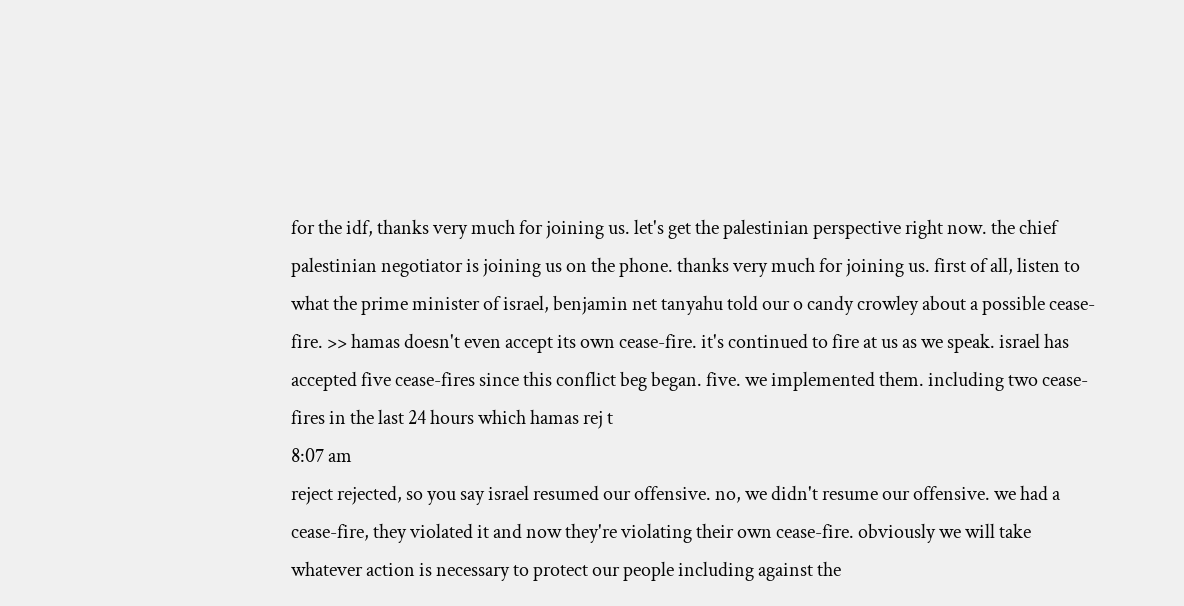for the idf, thanks very much for joining us. let's get the palestinian perspective right now. the chief palestinian negotiator is joining us on the phone. thanks very much for joining us. first of all, listen to what the prime minister of israel, benjamin net tanyahu told our o candy crowley about a possible cease-fire. >> hamas doesn't even accept its own cease-fire. it's continued to fire at us as we speak. israel has accepted five cease-fires since this conflict beg began. five. we implemented them. including two cease-fires in the last 24 hours which hamas rej t
8:07 am
reject rejected, so you say israel resumed our offensive. no, we didn't resume our offensive. we had a cease-fire, they violated it and now they're violating their own cease-fire. obviously we will take whatever action is necessary to protect our people including against the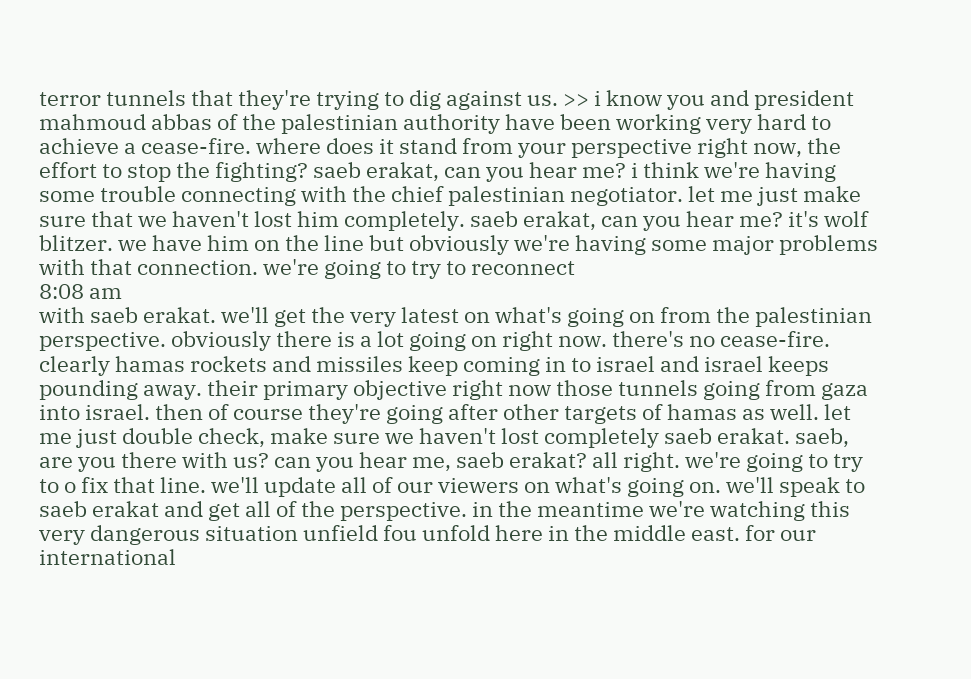terror tunnels that they're trying to dig against us. >> i know you and president mahmoud abbas of the palestinian authority have been working very hard to achieve a cease-fire. where does it stand from your perspective right now, the effort to stop the fighting? saeb erakat, can you hear me? i think we're having some trouble connecting with the chief palestinian negotiator. let me just make sure that we haven't lost him completely. saeb erakat, can you hear me? it's wolf blitzer. we have him on the line but obviously we're having some major problems with that connection. we're going to try to reconnect
8:08 am
with saeb erakat. we'll get the very latest on what's going on from the palestinian perspective. obviously there is a lot going on right now. there's no cease-fire. clearly hamas rockets and missiles keep coming in to israel and israel keeps pounding away. their primary objective right now those tunnels going from gaza into israel. then of course they're going after other targets of hamas as well. let me just double check, make sure we haven't lost completely saeb erakat. saeb, are you there with us? can you hear me, saeb erakat? all right. we're going to try to o fix that line. we'll update all of our viewers on what's going on. we'll speak to saeb erakat and get all of the perspective. in the meantime we're watching this very dangerous situation unfield fou unfold here in the middle east. for our international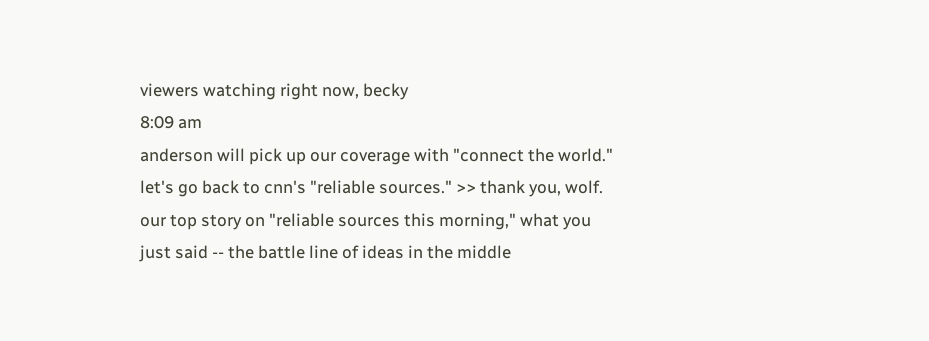viewers watching right now, becky
8:09 am
anderson will pick up our coverage with "connect the world." let's go back to cnn's "reliable sources." >> thank you, wolf. our top story on "reliable sources this morning," what you just said -- the battle line of ideas in the middle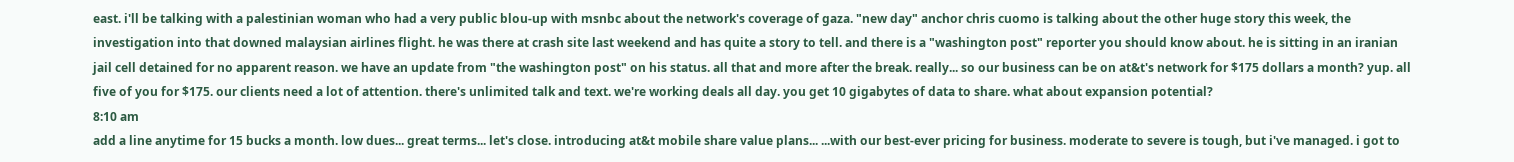east. i'll be talking with a palestinian woman who had a very public blou-up with msnbc about the network's coverage of gaza. "new day" anchor chris cuomo is talking about the other huge story this week, the investigation into that downed malaysian airlines flight. he was there at crash site last weekend and has quite a story to tell. and there is a "washington post" reporter you should know about. he is sitting in an iranian jail cell detained for no apparent reason. we have an update from "the washington post" on his status. all that and more after the break. really... so our business can be on at&t's network for $175 dollars a month? yup. all five of you for $175. our clients need a lot of attention. there's unlimited talk and text. we're working deals all day. you get 10 gigabytes of data to share. what about expansion potential?
8:10 am
add a line anytime for 15 bucks a month. low dues... great terms... let's close. introducing at&t mobile share value plans... ...with our best-ever pricing for business. moderate to severe is tough, but i've managed. i got to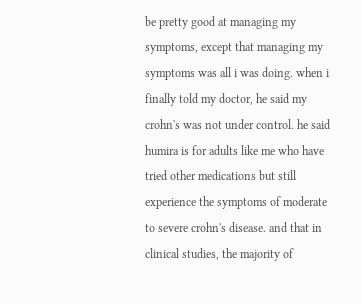be pretty good at managing my symptoms, except that managing my symptoms was all i was doing. when i finally told my doctor, he said my crohn's was not under control. he said humira is for adults like me who have tried other medications but still experience the symptoms of moderate to severe crohn's disease. and that in clinical studies, the majority of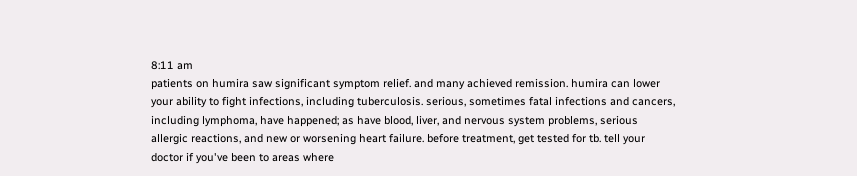8:11 am
patients on humira saw significant symptom relief. and many achieved remission. humira can lower your ability to fight infections, including tuberculosis. serious, sometimes fatal infections and cancers, including lymphoma, have happened; as have blood, liver, and nervous system problems, serious allergic reactions, and new or worsening heart failure. before treatment, get tested for tb. tell your doctor if you've been to areas where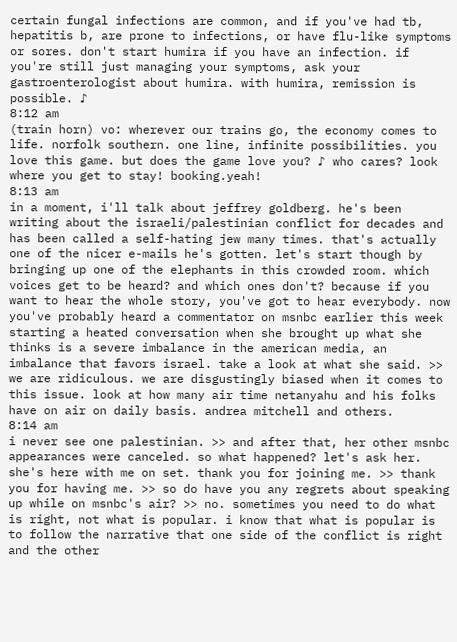certain fungal infections are common, and if you've had tb, hepatitis b, are prone to infections, or have flu-like symptoms or sores. don't start humira if you have an infection. if you're still just managing your symptoms, ask your gastroenterologist about humira. with humira, remission is possible. ♪
8:12 am
(train horn) vo: wherever our trains go, the economy comes to life. norfolk southern. one line, infinite possibilities. you love this game. but does the game love you? ♪ who cares? look where you get to stay! booking.yeah!
8:13 am
in a moment, i'll talk about jeffrey goldberg. he's been writing about the israeli/palestinian conflict for decades and has been called a self-hating jew many times. that's actually one of the nicer e-mails he's gotten. let's start though by bringing up one of the elephants in this crowded room. which voices get to be heard? and which ones don't? because if you want to hear the whole story, you've got to hear everybody. now you've probably heard a commentator on msnbc earlier this week starting a heated conversation when she brought up what she thinks is a severe imbalance in the american media, an imbalance that favors israel. take a look at what she said. >> we are ridiculous. we are disgustingly biased when it comes to this issue. look at how many air time netanyahu and his folks have on air on daily basis. andrea mitchell and others.
8:14 am
i never see one palestinian. >> and after that, her other msnbc appearances were canceled. so what happened? let's ask her. she's here with me on set. thank you for joining me. >> thank you for having me. >> so do have you any regrets about speaking up while on msnbc's air? >> no. sometimes you need to do what is right, not what is popular. i know that what is popular is to follow the narrative that one side of the conflict is right and the other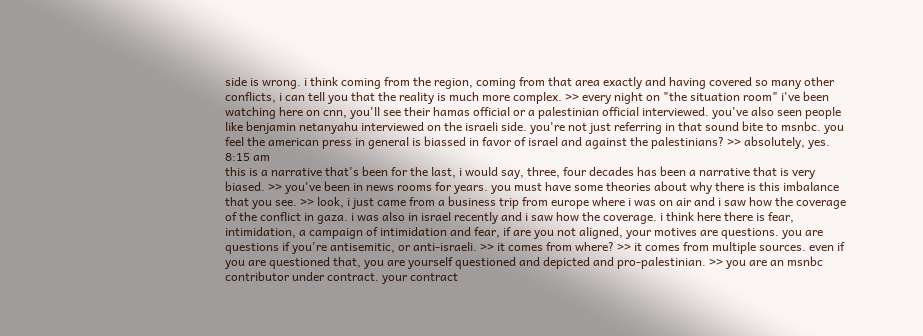side is wrong. i think coming from the region, coming from that area exactly and having covered so many other conflicts, i can tell you that the reality is much more complex. >> every night on "the situation room" i've been watching here on cnn, you'll see their hamas official or a palestinian official interviewed. you've also seen people like benjamin netanyahu interviewed on the israeli side. you're not just referring in that sound bite to msnbc. you feel the american press in general is biassed in favor of israel and against the palestinians? >> absolutely, yes.
8:15 am
this is a narrative that's been for the last, i would say, three, four decades has been a narrative that is very biased. >> you've been in news rooms for years. you must have some theories about why there is this imbalance that you see. >> look, i just came from a business trip from europe where i was on air and i saw how the coverage of the conflict in gaza. i was also in israel recently and i saw how the coverage. i think here there is fear, intimidation, a campaign of intimidation and fear, if are you not aligned, your motives are questions. you are questions if you're antisemitic, or anti-israeli. >> it comes from where? >> it comes from multiple sources. even if you are questioned that, you are yourself questioned and depicted and pro-palestinian. >> you are an msnbc contributor under contract. your contract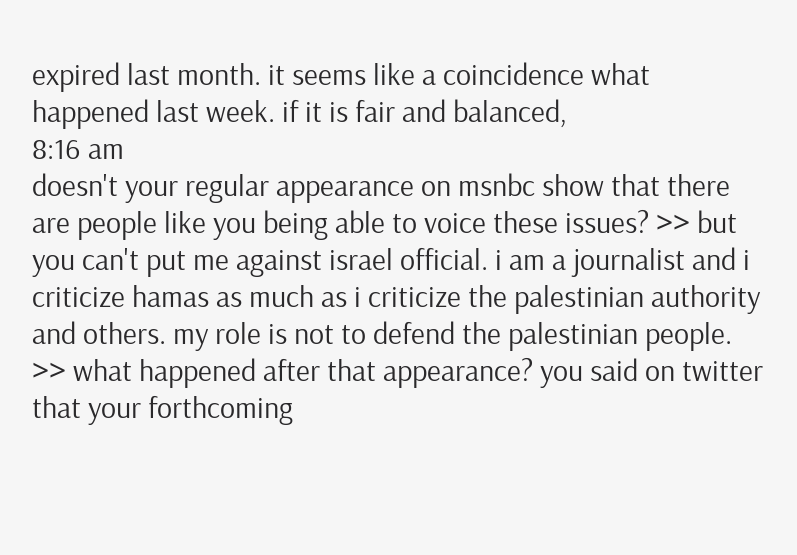expired last month. it seems like a coincidence what happened last week. if it is fair and balanced,
8:16 am
doesn't your regular appearance on msnbc show that there are people like you being able to voice these issues? >> but you can't put me against israel official. i am a journalist and i criticize hamas as much as i criticize the palestinian authority and others. my role is not to defend the palestinian people. >> what happened after that appearance? you said on twitter that your forthcoming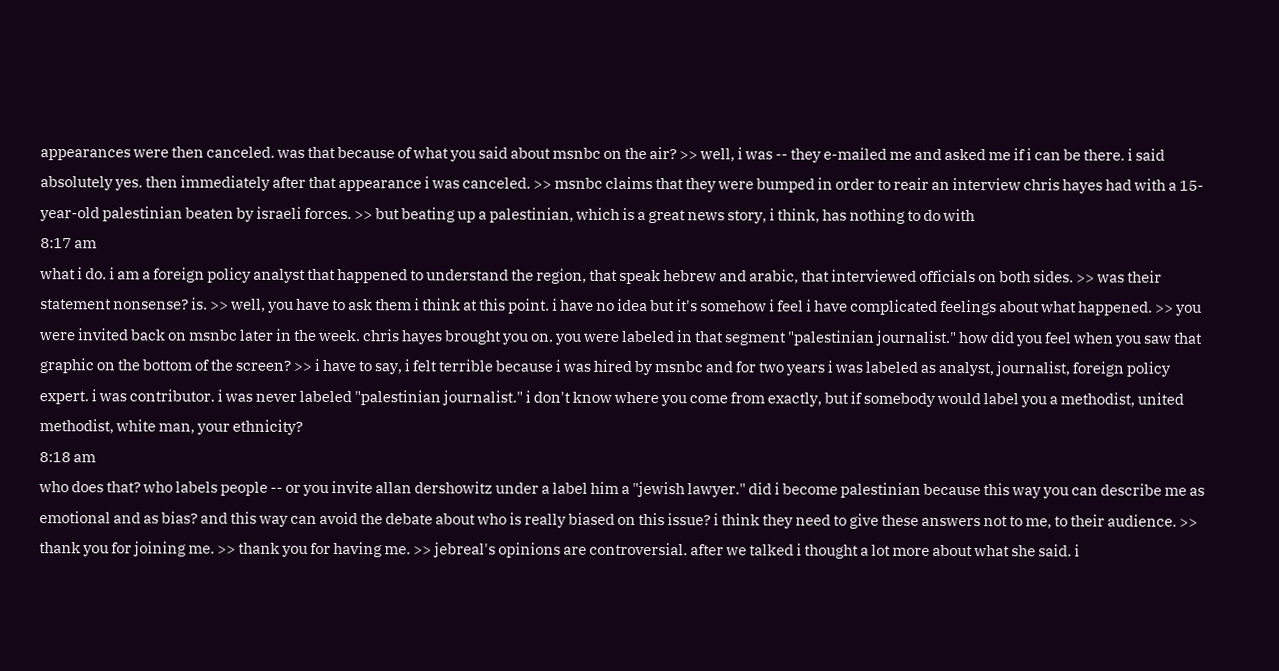appearances were then canceled. was that because of what you said about msnbc on the air? >> well, i was -- they e-mailed me and asked me if i can be there. i said absolutely yes. then immediately after that appearance i was canceled. >> msnbc claims that they were bumped in order to reair an interview chris hayes had with a 15-year-old palestinian beaten by israeli forces. >> but beating up a palestinian, which is a great news story, i think, has nothing to do with
8:17 am
what i do. i am a foreign policy analyst that happened to understand the region, that speak hebrew and arabic, that interviewed officials on both sides. >> was their statement nonsense? is. >> well, you have to ask them i think at this point. i have no idea but it's somehow i feel i have complicated feelings about what happened. >> you were invited back on msnbc later in the week. chris hayes brought you on. you were labeled in that segment "palestinian journalist." how did you feel when you saw that graphic on the bottom of the screen? >> i have to say, i felt terrible because i was hired by msnbc and for two years i was labeled as analyst, journalist, foreign policy expert. i was contributor. i was never labeled "palestinian journalist." i don't know where you come from exactly, but if somebody would label you a methodist, united methodist, white man, your ethnicity?
8:18 am
who does that? who labels people -- or you invite allan dershowitz under a label him a "jewish lawyer." did i become palestinian because this way you can describe me as emotional and as bias? and this way can avoid the debate about who is really biased on this issue? i think they need to give these answers not to me, to their audience. >> thank you for joining me. >> thank you for having me. >> jebreal's opinions are controversial. after we talked i thought a lot more about what she said. i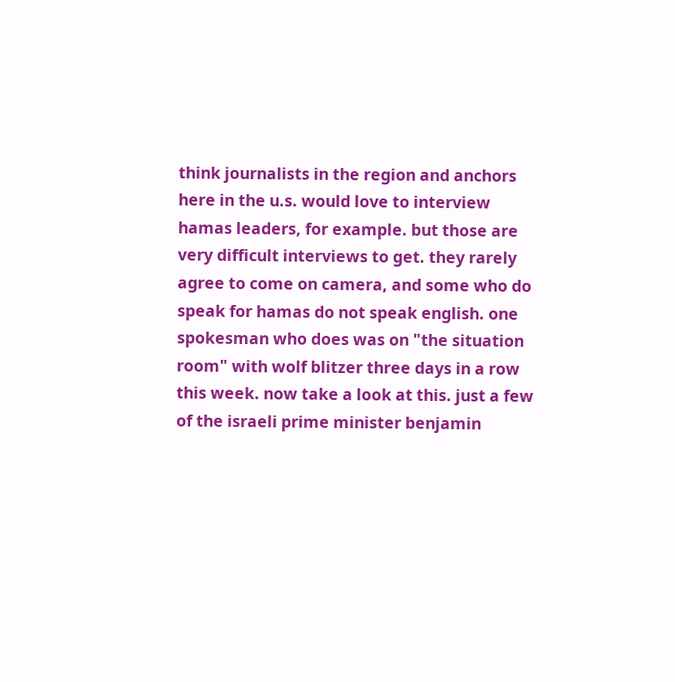think journalists in the region and anchors here in the u.s. would love to interview hamas leaders, for example. but those are very difficult interviews to get. they rarely agree to come on camera, and some who do speak for hamas do not speak english. one spokesman who does was on "the situation room" with wolf blitzer three days in a row this week. now take a look at this. just a few of the israeli prime minister benjamin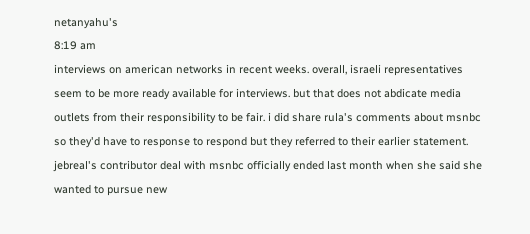netanyahu's
8:19 am
interviews on american networks in recent weeks. overall, israeli representatives seem to be more ready available for interviews. but that does not abdicate media outlets from their responsibility to be fair. i did share rula's comments about msnbc so they'd have to response to respond but they referred to their earlier statement. jebreal's contributor deal with msnbc officially ended last month when she said she wanted to pursue new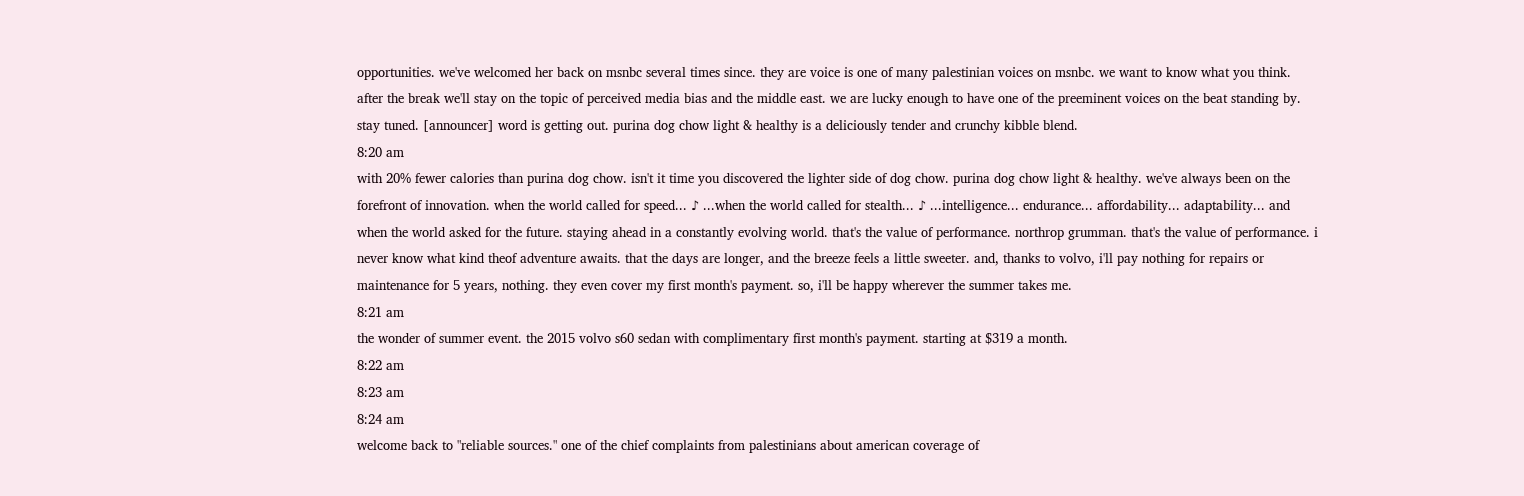opportunities. we've welcomed her back on msnbc several times since. they are voice is one of many palestinian voices on msnbc. we want to know what you think. after the break we'll stay on the topic of perceived media bias and the middle east. we are lucky enough to have one of the preeminent voices on the beat standing by. stay tuned. [announcer] word is getting out. purina dog chow light & healthy is a deliciously tender and crunchy kibble blend.
8:20 am
with 20% fewer calories than purina dog chow. isn't it time you discovered the lighter side of dog chow. purina dog chow light & healthy. we've always been on the forefront of innovation. when the world called for speed... ♪ ...when the world called for stealth... ♪ ...intelligence... endurance... affordability... adaptability... and when the world asked for the future. staying ahead in a constantly evolving world. that's the value of performance. northrop grumman. that's the value of performance. i never know what kind theof adventure awaits. that the days are longer, and the breeze feels a little sweeter. and, thanks to volvo, i'll pay nothing for repairs or maintenance for 5 years, nothing. they even cover my first month's payment. so, i'll be happy wherever the summer takes me.
8:21 am
the wonder of summer event. the 2015 volvo s60 sedan with complimentary first month's payment. starting at $319 a month.
8:22 am
8:23 am
8:24 am
welcome back to "reliable sources." one of the chief complaints from palestinians about american coverage of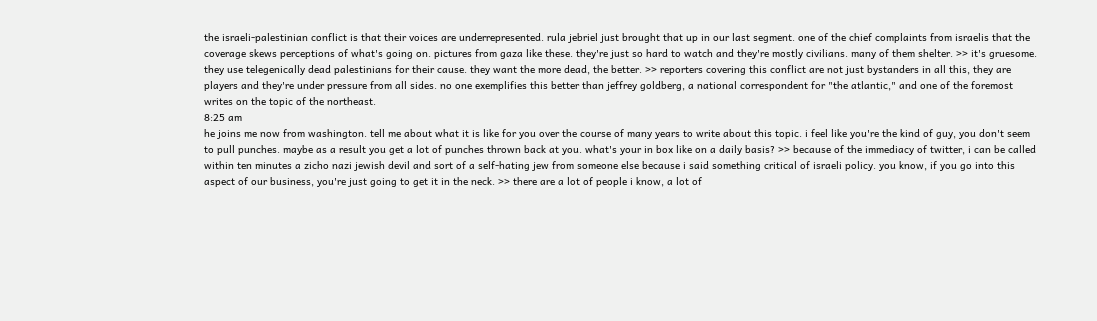the israeli-palestinian conflict is that their voices are underrepresented. rula jebriel just brought that up in our last segment. one of the chief complaints from israelis that the coverage skews perceptions of what's going on. pictures from gaza like these. they're just so hard to watch and they're mostly civilians. many of them shelter. >> it's gruesome. they use telegenically dead palestinians for their cause. they want the more dead, the better. >> reporters covering this conflict are not just bystanders in all this, they are players and they're under pressure from all sides. no one exemplifies this better than jeffrey goldberg, a national correspondent for "the atlantic," and one of the foremost writes on the topic of the northeast.
8:25 am
he joins me now from washington. tell me about what it is like for you over the course of many years to write about this topic. i feel like you're the kind of guy, you don't seem to pull punches. maybe as a result you get a lot of punches thrown back at you. what's your in box like on a daily basis? >> because of the immediacy of twitter, i can be called within ten minutes a zicho nazi jewish devil and sort of a self-hating jew from someone else because i said something critical of israeli policy. you know, if you go into this aspect of our business, you're just going to get it in the neck. >> there are a lot of people i know, a lot of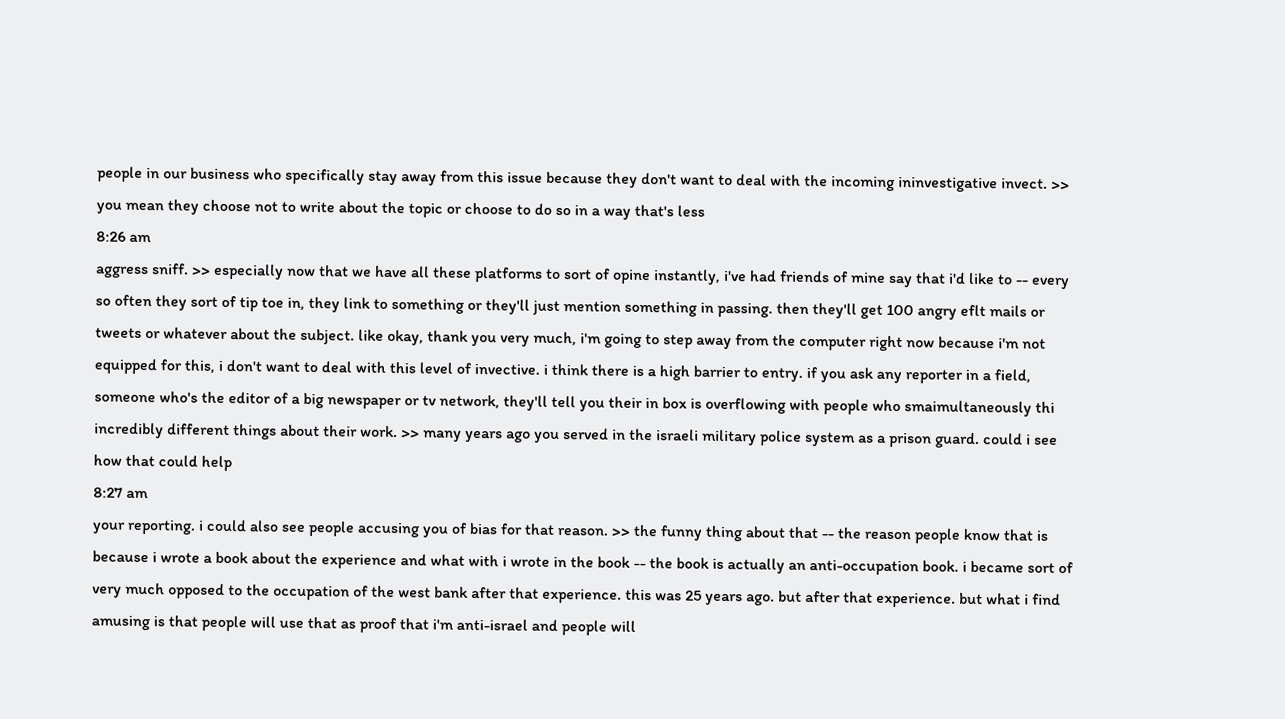people in our business who specifically stay away from this issue because they don't want to deal with the incoming ininvestigative invect. >> you mean they choose not to write about the topic or choose to do so in a way that's less
8:26 am
aggress sniff. >> especially now that we have all these platforms to sort of opine instantly, i've had friends of mine say that i'd like to -- every so often they sort of tip toe in, they link to something or they'll just mention something in passing. then they'll get 100 angry eflt mails or tweets or whatever about the subject. like okay, thank you very much, i'm going to step away from the computer right now because i'm not equipped for this, i don't want to deal with this level of invective. i think there is a high barrier to entry. if you ask any reporter in a field, someone who's the editor of a big newspaper or tv network, they'll tell you their in box is overflowing with people who smaimultaneously thi incredibly different things about their work. >> many years ago you served in the israeli military police system as a prison guard. could i see how that could help
8:27 am
your reporting. i could also see people accusing you of bias for that reason. >> the funny thing about that -- the reason people know that is because i wrote a book about the experience and what with i wrote in the book -- the book is actually an anti-occupation book. i became sort of very much opposed to the occupation of the west bank after that experience. this was 25 years ago. but after that experience. but what i find amusing is that people will use that as proof that i'm anti-israel and people will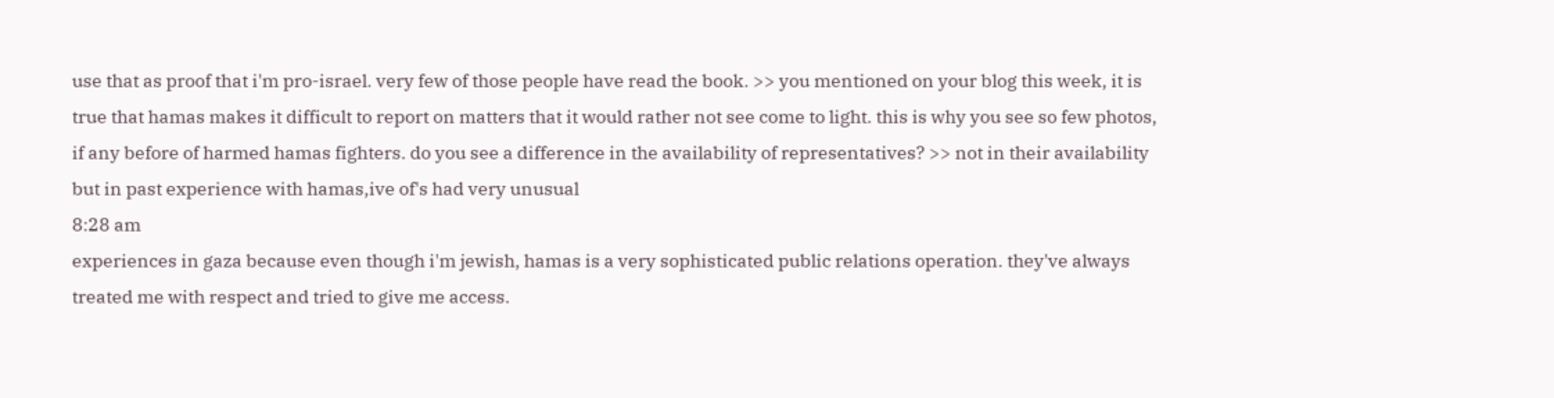use that as proof that i'm pro-israel. very few of those people have read the book. >> you mentioned on your blog this week, it is true that hamas makes it difficult to report on matters that it would rather not see come to light. this is why you see so few photos, if any before of harmed hamas fighters. do you see a difference in the availability of representatives? >> not in their availability but in past experience with hamas,ive of's had very unusual
8:28 am
experiences in gaza because even though i'm jewish, hamas is a very sophisticated public relations operation. they've always treated me with respect and tried to give me access.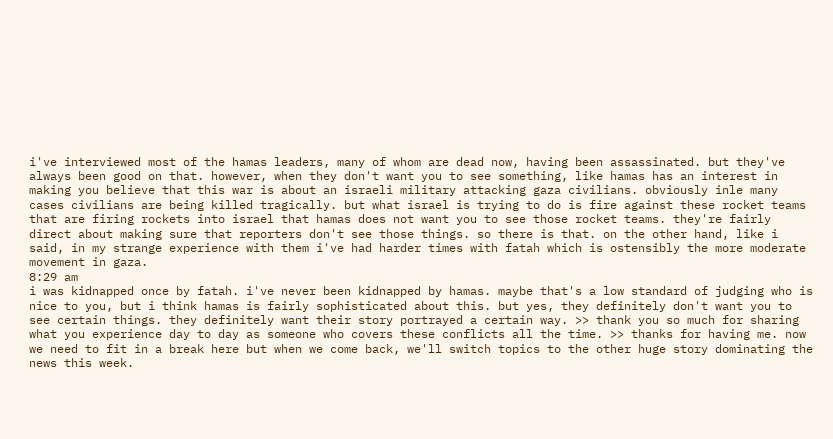i've interviewed most of the hamas leaders, many of whom are dead now, having been assassinated. but they've always been good on that. however, when they don't want you to see something, like hamas has an interest in making you believe that this war is about an israeli military attacking gaza civilians. obviously inle many cases civilians are being killed tragically. but what israel is trying to do is fire against these rocket teams that are firing rockets into israel that hamas does not want you to see those rocket teams. they're fairly direct about making sure that reporters don't see those things. so there is that. on the other hand, like i said, in my strange experience with them i've had harder times with fatah which is ostensibly the more moderate movement in gaza.
8:29 am
i was kidnapped once by fatah. i've never been kidnapped by hamas. maybe that's a low standard of judging who is nice to you, but i think hamas is fairly sophisticated about this. but yes, they definitely don't want you to see certain things. they definitely want their story portrayed a certain way. >> thank you so much for sharing what you experience day to day as someone who covers these conflicts all the time. >> thanks for having me. now we need to fit in a break here but when we come back, we'll switch topics to the other huge story dominating the news this week.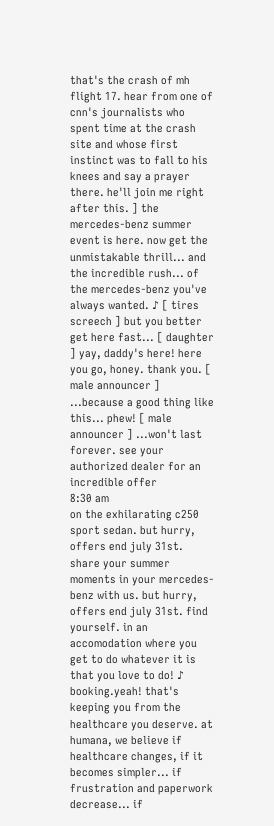that's the crash of mh flight 17. hear from one of cnn's journalists who spent time at the crash site and whose first instinct was to fall to his knees and say a prayer there. he'll join me right after this. ] the mercedes-benz summer event is here. now get the unmistakable thrill... and the incredible rush... of the mercedes-benz you've always wanted. ♪ [ tires screech ] but you better get here fast... [ daughter ] yay, daddy's here! here you go, honey. thank you. [ male announcer ] ...because a good thing like this... phew! [ male announcer ] ...won't last forever. see your authorized dealer for an incredible offer
8:30 am
on the exhilarating c250 sport sedan. but hurry, offers end july 31st. share your summer moments in your mercedes-benz with us. but hurry, offers end july 31st. find yourself. in an accomodation where you get to do whatever it is that you love to do! ♪ booking.yeah! that's keeping you from the healthcare you deserve. at humana, we believe if healthcare changes, if it becomes simpler... if frustration and paperwork decrease... if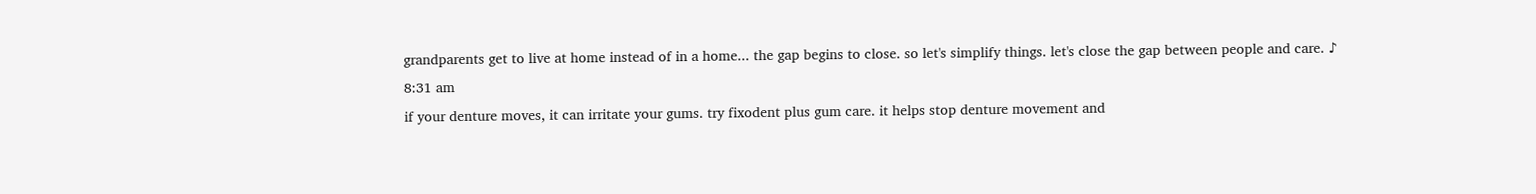grandparents get to live at home instead of in a home... the gap begins to close. so let's simplify things. let's close the gap between people and care. ♪
8:31 am
if your denture moves, it can irritate your gums. try fixodent plus gum care. it helps stop denture movement and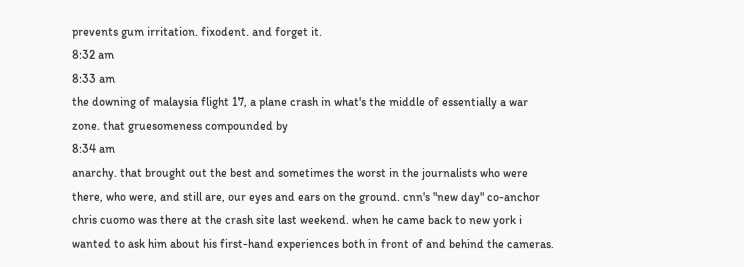prevents gum irritation. fixodent. and forget it.
8:32 am
8:33 am
the downing of malaysia flight 17, a plane crash in what's the middle of essentially a war zone. that gruesomeness compounded by
8:34 am
anarchy. that brought out the best and sometimes the worst in the journalists who were there, who were, and still are, our eyes and ears on the ground. cnn's "new day" co-anchor chris cuomo was there at the crash site last weekend. when he came back to new york i wanted to ask him about his first-hand experiences both in front of and behind the cameras.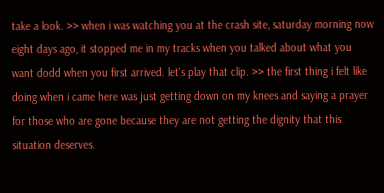take a look. >> when i was watching you at the crash site, saturday morning now eight days ago, it stopped me in my tracks when you talked about what you want dodd when you first arrived. let's play that clip. >> the first thing i felt like doing when i came here was just getting down on my knees and saying a prayer for those who are gone because they are not getting the dignity that this situation deserves.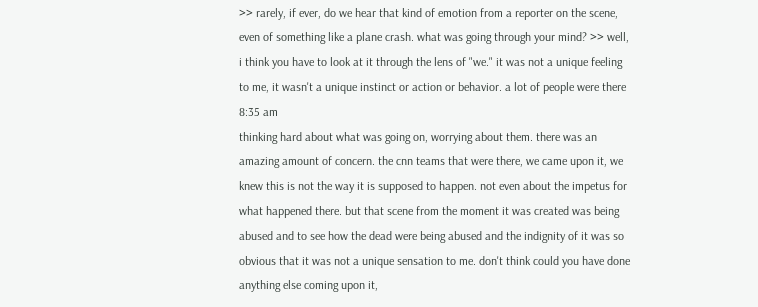>> rarely, if ever, do we hear that kind of emotion from a reporter on the scene, even of something like a plane crash. what was going through your mind? >> well, i think you have to look at it through the lens of "we." it was not a unique feeling to me, it wasn't a unique instinct or action or behavior. a lot of people were there
8:35 am
thinking hard about what was going on, worrying about them. there was an amazing amount of concern. the cnn teams that were there, we came upon it, we knew this is not the way it is supposed to happen. not even about the impetus for what happened there. but that scene from the moment it was created was being abused and to see how the dead were being abused and the indignity of it was so obvious that it was not a unique sensation to me. don't think could you have done anything else coming upon it,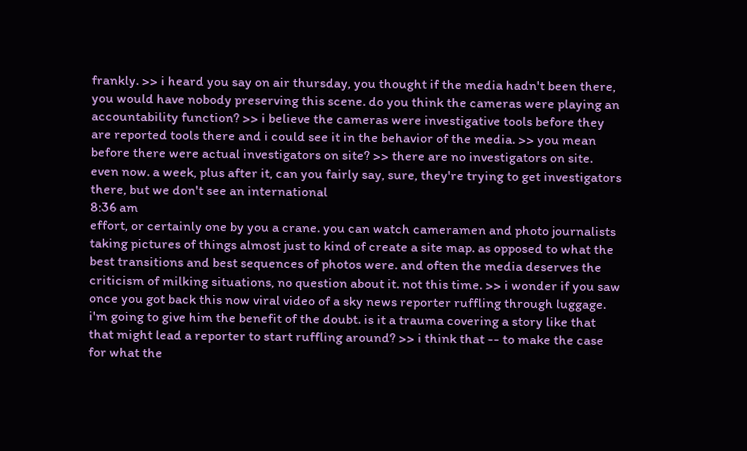frankly. >> i heard you say on air thursday, you thought if the media hadn't been there, you would have nobody preserving this scene. do you think the cameras were playing an accountability function? >> i believe the cameras were investigative tools before they are reported tools there and i could see it in the behavior of the media. >> you mean before there were actual investigators on site? >> there are no investigators on site. even now. a week, plus after it, can you fairly say, sure, they're trying to get investigators there, but we don't see an international
8:36 am
effort, or certainly one by you a crane. you can watch cameramen and photo journalists taking pictures of things almost just to kind of create a site map. as opposed to what the best transitions and best sequences of photos were. and often the media deserves the criticism of milking situations, no question about it. not this time. >> i wonder if you saw once you got back this now viral video of a sky news reporter ruffling through luggage. i'm going to give him the benefit of the doubt. is it a trauma covering a story like that that might lead a reporter to start ruffling around? >> i think that -- to make the case for what the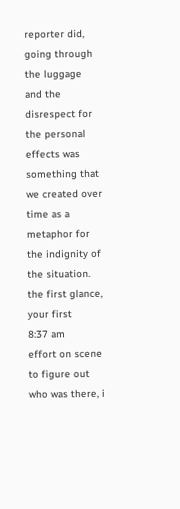reporter did, going through the luggage and the disrespect for the personal effects was something that we created over time as a metaphor for the indignity of the situation. the first glance, your first
8:37 am
effort on scene to figure out who was there, i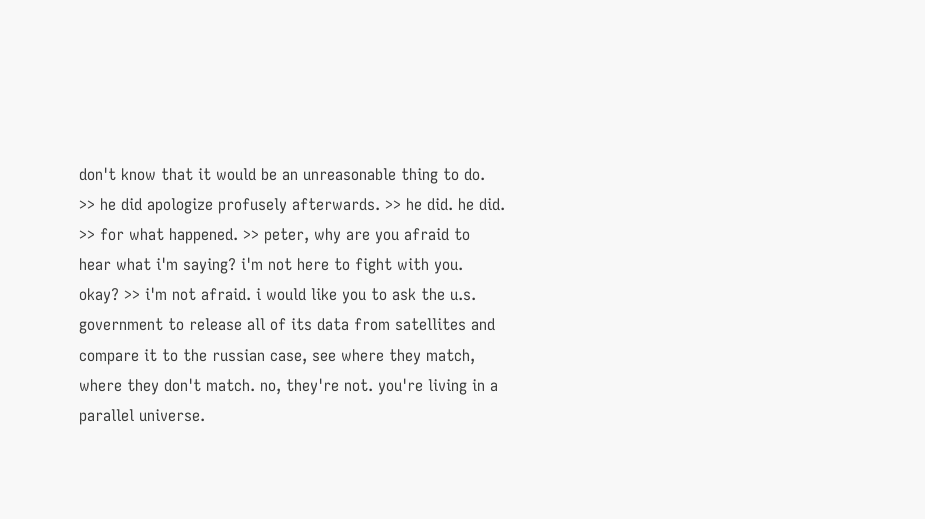don't know that it would be an unreasonable thing to do. >> he did apologize profusely afterwards. >> he did. he did. >> for what happened. >> peter, why are you afraid to hear what i'm saying? i'm not here to fight with you. okay? >> i'm not afraid. i would like you to ask the u.s. government to release all of its data from satellites and compare it to the russian case, see where they match, where they don't match. no, they're not. you're living in a parallel universe.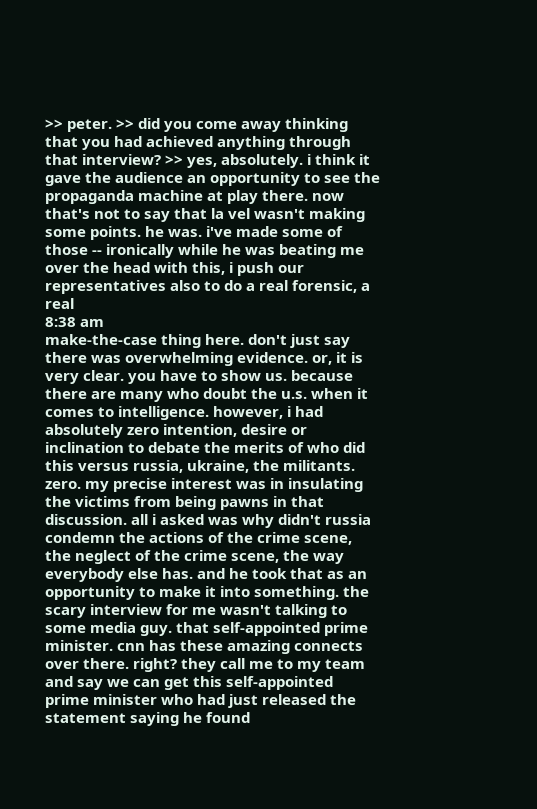>> peter. >> did you come away thinking that you had achieved anything through that interview? >> yes, absolutely. i think it gave the audience an opportunity to see the propaganda machine at play there. now that's not to say that la vel wasn't making some points. he was. i've made some of those -- ironically while he was beating me over the head with this, i push our representatives also to do a real forensic, a real
8:38 am
make-the-case thing here. don't just say there was overwhelming evidence. or, it is very clear. you have to show us. because there are many who doubt the u.s. when it comes to intelligence. however, i had absolutely zero intention, desire or inclination to debate the merits of who did this versus russia, ukraine, the militants. zero. my precise interest was in insulating the victims from being pawns in that discussion. all i asked was why didn't russia condemn the actions of the crime scene, the neglect of the crime scene, the way everybody else has. and he took that as an opportunity to make it into something. the scary interview for me wasn't talking to some media guy. that self-appointed prime minister. cnn has these amazing connects over there. right? they call me to my team and say we can get this self-appointed prime minister who had just released the statement saying he found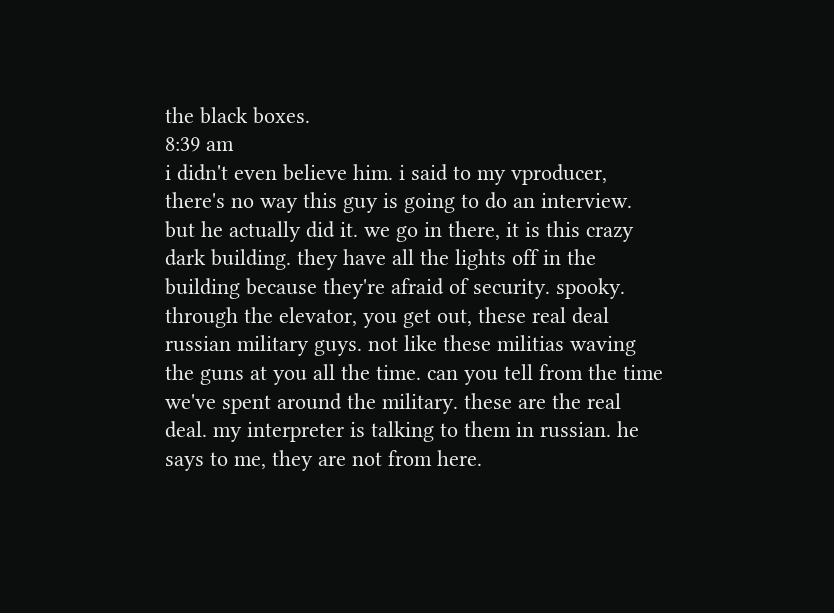the black boxes.
8:39 am
i didn't even believe him. i said to my vproducer, there's no way this guy is going to do an interview. but he actually did it. we go in there, it is this crazy dark building. they have all the lights off in the building because they're afraid of security. spooky. through the elevator, you get out, these real deal russian military guys. not like these militias waving the guns at you all the time. can you tell from the time we've spent around the military. these are the real deal. my interpreter is talking to them in russian. he says to me, they are not from here.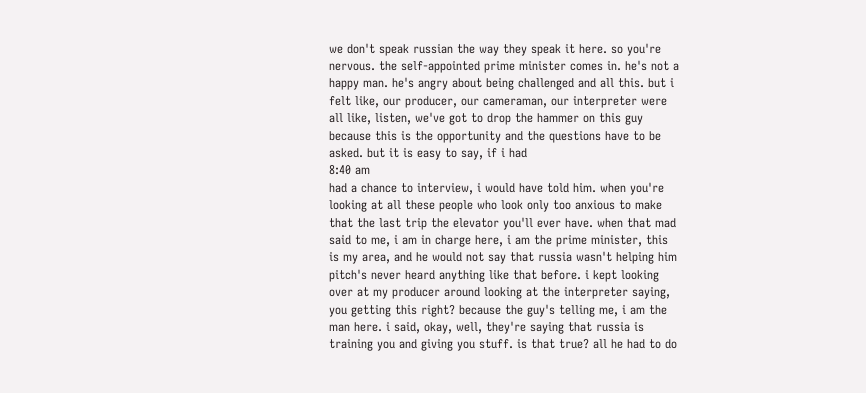we don't speak russian the way they speak it here. so you're nervous. the self-appointed prime minister comes in. he's not a happy man. he's angry about being challenged and all this. but i felt like, our producer, our cameraman, our interpreter were all like, listen, we've got to drop the hammer on this guy because this is the opportunity and the questions have to be asked. but it is easy to say, if i had
8:40 am
had a chance to interview, i would have told him. when you're looking at all these people who look only too anxious to make that the last trip the elevator you'll ever have. when that mad said to me, i am in charge here, i am the prime minister, this is my area, and he would not say that russia wasn't helping him pitch's never heard anything like that before. i kept looking over at my producer around looking at the interpreter saying, you getting this right? because the guy's telling me, i am the man here. i said, okay, well, they're saying that russia is training you and giving you stuff. is that true? all he had to do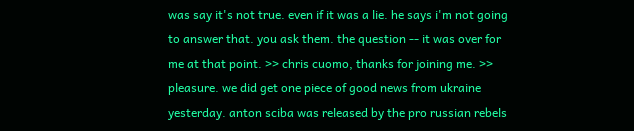was say it's not true. even if it was a lie. he says i'm not going to answer that. you ask them. the question -- it was over for me at that point. >> chris cuomo, thanks for joining me. >> pleasure. we did get one piece of good news from ukraine yesterday. anton sciba was released by the pro russian rebels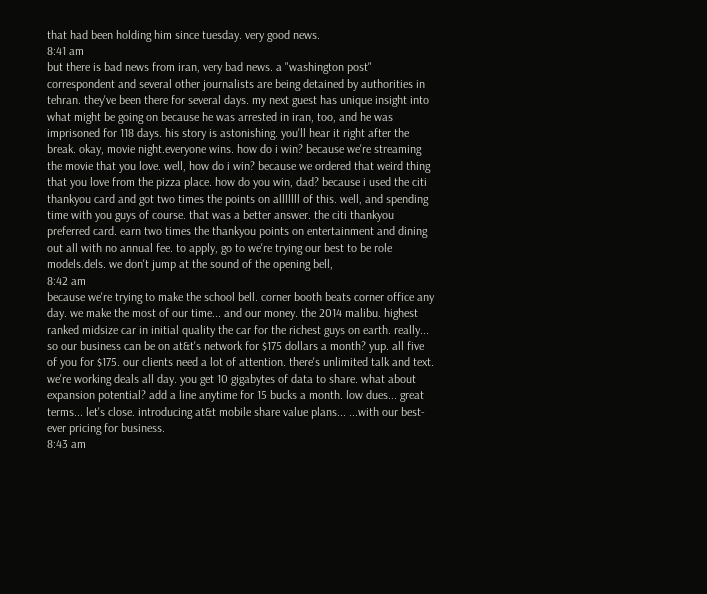that had been holding him since tuesday. very good news.
8:41 am
but there is bad news from iran, very bad news. a "washington post" correspondent and several other journalists are being detained by authorities in tehran. they've been there for several days. my next guest has unique insight into what might be going on because he was arrested in iran, too, and he was imprisoned for 118 days. his story is astonishing. you'll hear it right after the break. okay, movie night.everyone wins. how do i win? because we're streaming the movie that you love. well, how do i win? because we ordered that weird thing that you love from the pizza place. how do you win, dad? because i used the citi thankyou card and got two times the points on alllllll of this. well, and spending time with you guys of course. that was a better answer. the citi thankyou preferred card. earn two times the thankyou points on entertainment and dining out all with no annual fee. to apply, go to we're trying our best to be role models.dels. we don't jump at the sound of the opening bell,
8:42 am
because we're trying to make the school bell. corner booth beats corner office any day. we make the most of our time... and our money. the 2014 malibu. highest ranked midsize car in initial quality the car for the richest guys on earth. really... so our business can be on at&t's network for $175 dollars a month? yup. all five of you for $175. our clients need a lot of attention. there's unlimited talk and text. we're working deals all day. you get 10 gigabytes of data to share. what about expansion potential? add a line anytime for 15 bucks a month. low dues... great terms... let's close. introducing at&t mobile share value plans... ...with our best-ever pricing for business.
8:43 am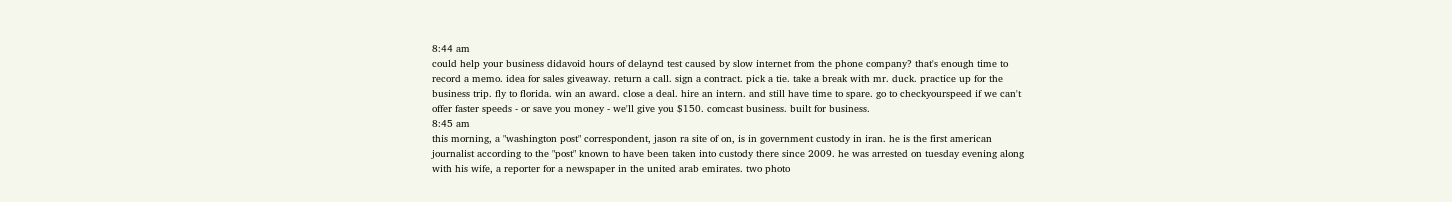8:44 am
could help your business didavoid hours of delaynd test caused by slow internet from the phone company? that's enough time to record a memo. idea for sales giveaway. return a call. sign a contract. pick a tie. take a break with mr. duck. practice up for the business trip. fly to florida. win an award. close a deal. hire an intern. and still have time to spare. go to checkyourspeed if we can't offer faster speeds - or save you money - we'll give you $150. comcast business. built for business.
8:45 am
this morning, a "washington post" correspondent, jason ra site of on, is in government custody in iran. he is the first american journalist according to the "post" known to have been taken into custody there since 2009. he was arrested on tuesday evening along with his wife, a reporter for a newspaper in the united arab emirates. two photo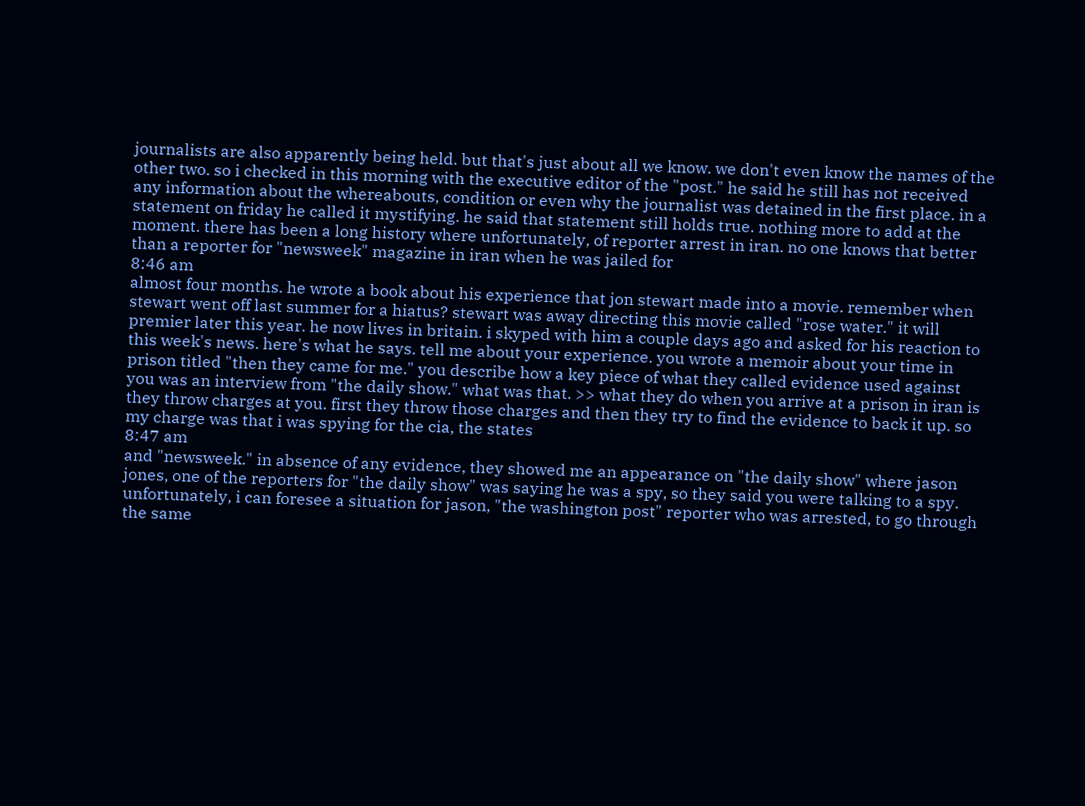journalists are also apparently being held. but that's just about all we know. we don't even know the names of the other two. so i checked in this morning with the executive editor of the "post." he said he still has not received any information about the whereabouts, condition or even why the journalist was detained in the first place. in a statement on friday he called it mystifying. he said that statement still holds true. nothing more to add at the moment. there has been a long history where unfortunately, of reporter arrest in iran. no one knows that better than a reporter for "newsweek" magazine in iran when he was jailed for
8:46 am
almost four months. he wrote a book about his experience that jon stewart made into a movie. remember when stewart went off last summer for a hiatus? stewart was away directing this movie called "rose water." it will premier later this year. he now lives in britain. i skyped with him a couple days ago and asked for his reaction to this week's news. here's what he says. tell me about your experience. you wrote a memoir about your time in prison titled "then they came for me." you describe how a key piece of what they called evidence used against you was an interview from "the daily show." what was that. >> what they do when you arrive at a prison in iran is they throw charges at you. first they throw those charges and then they try to find the evidence to back it up. so my charge was that i was spying for the cia, the states
8:47 am
and "newsweek." in absence of any evidence, they showed me an appearance on "the daily show" where jason jones, one of the reporters for "the daily show" was saying he was a spy, so they said you were talking to a spy. unfortunately, i can foresee a situation for jason, "the washington post" reporter who was arrested, to go through the same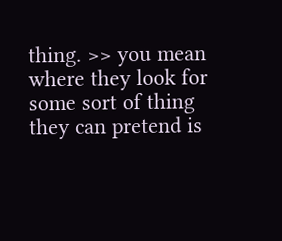thing. >> you mean where they look for some sort of thing they can pretend is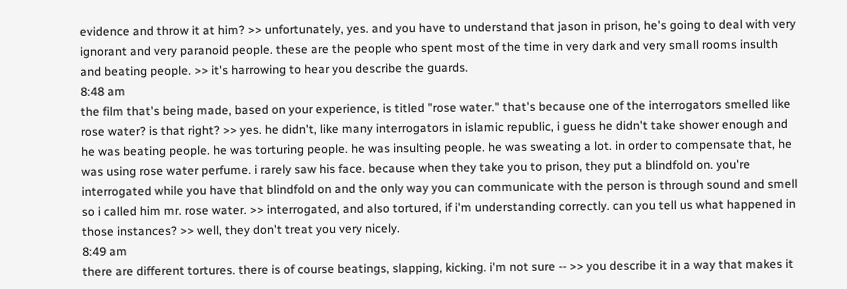evidence and throw it at him? >> unfortunately, yes. and you have to understand that jason in prison, he's going to deal with very ignorant and very paranoid people. these are the people who spent most of the time in very dark and very small rooms insulth and beating people. >> it's harrowing to hear you describe the guards.
8:48 am
the film that's being made, based on your experience, is titled "rose water." that's because one of the interrogators smelled like rose water? is that right? >> yes. he didn't, like many interrogators in islamic republic, i guess he didn't take shower enough and he was beating people. he was torturing people. he was insulting people. he was sweating a lot. in order to compensate that, he was using rose water perfume. i rarely saw his face. because when they take you to prison, they put a blindfold on. you're interrogated while you have that blindfold on and the only way you can communicate with the person is through sound and smell so i called him mr. rose water. >> interrogated, and also tortured, if i'm understanding correctly. can you tell us what happened in those instances? >> well, they don't treat you very nicely.
8:49 am
there are different tortures. there is of course beatings, slapping, kicking. i'm not sure -- >> you describe it in a way that makes it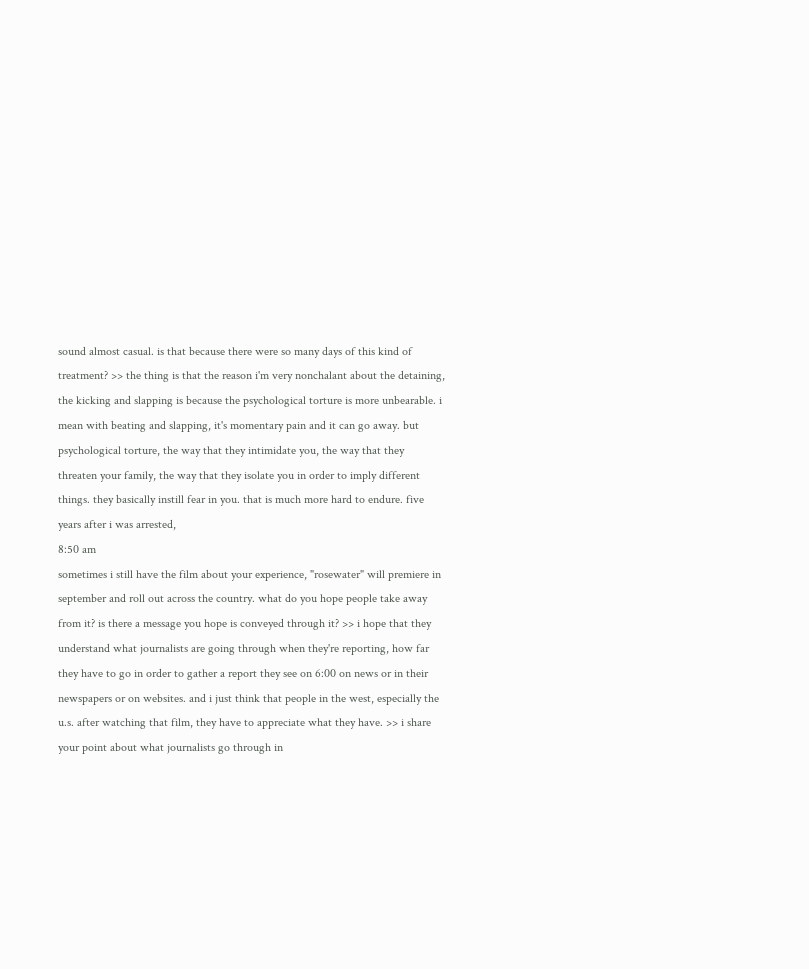sound almost casual. is that because there were so many days of this kind of treatment? >> the thing is that the reason i'm very nonchalant about the detaining, the kicking and slapping is because the psychological torture is more unbearable. i mean with beating and slapping, it's momentary pain and it can go away. but psychological torture, the way that they intimidate you, the way that they threaten your family, the way that they isolate you in order to imply different things. they basically instill fear in you. that is much more hard to endure. five years after i was arrested,
8:50 am
sometimes i still have the film about your experience, "rosewater" will premiere in september and roll out across the country. what do you hope people take away from it? is there a message you hope is conveyed through it? >> i hope that they understand what journalists are going through when they're reporting, how far they have to go in order to gather a report they see on 6:00 on news or in their newspapers or on websites. and i just think that people in the west, especially the u.s. after watching that film, they have to appreciate what they have. >> i share your point about what journalists go through in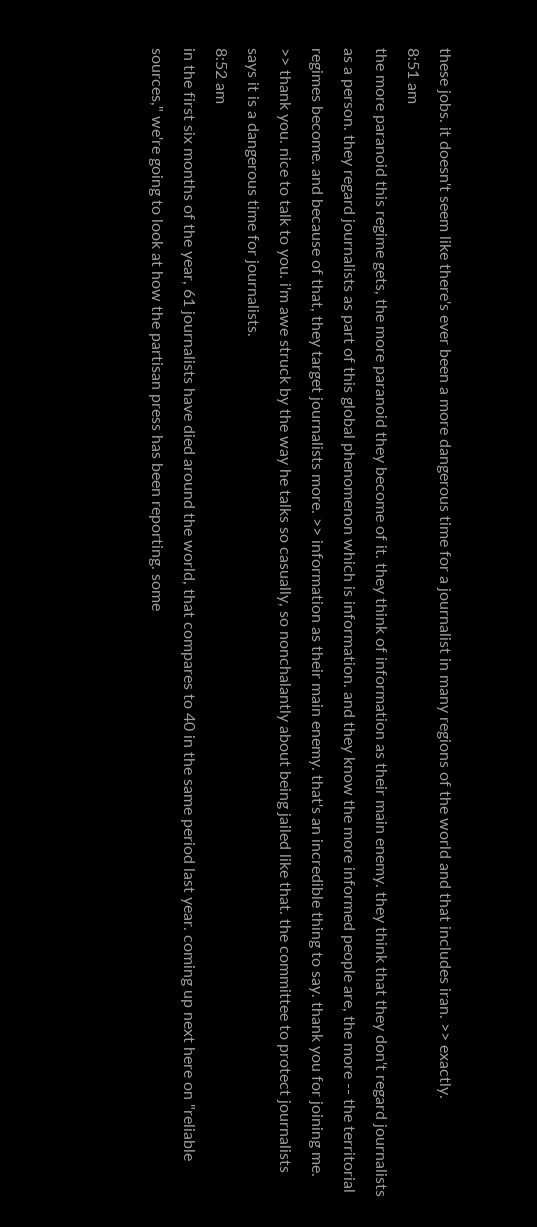these jobs. it doesn't seem like there's ever been a more dangerous time for a journalist in many regions of the world and that includes iran. >> exactly.
8:51 am
the more paranoid this regime gets, the more paranoid they become of it. they think of information as their main enemy. they think that they don't regard journalists as a person. they regard journalists as part of this global phenomenon which is information. and they know the more informed people are, the more -- the territorial regimes become. and because of that, they target journalists more. >> information as their main enemy. that's an incredible thing to say. thank you for joining me. >> thank you. nice to talk to you. i'm awe struck by the way he talks so casually, so nonchalantly about being jailed like that. the committee to protect journalists says it is a dangerous time for journalists.
8:52 am
in the first six months of the year, 61 journalists have died around the world, that compares to 40 in the same period last year. coming up next here on "reliable sources," we're going to look at how the partisan press has been reporting. some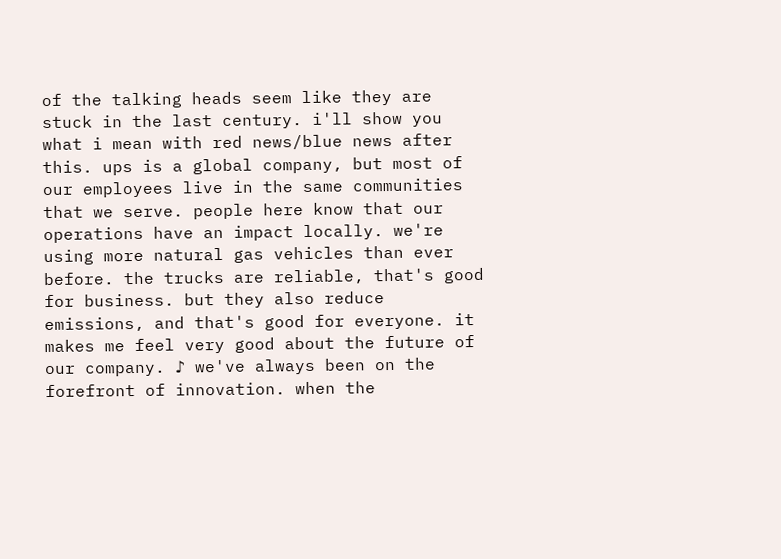of the talking heads seem like they are stuck in the last century. i'll show you what i mean with red news/blue news after this. ups is a global company, but most of our employees live in the same communities that we serve. people here know that our operations have an impact locally. we're using more natural gas vehicles than ever before. the trucks are reliable, that's good for business. but they also reduce emissions, and that's good for everyone. it makes me feel very good about the future of our company. ♪ we've always been on the forefront of innovation. when the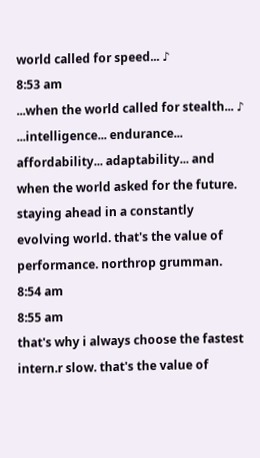world called for speed... ♪
8:53 am
...when the world called for stealth... ♪ ...intelligence... endurance... affordability... adaptability... and when the world asked for the future. staying ahead in a constantly evolving world. that's the value of performance. northrop grumman.
8:54 am
8:55 am
that's why i always choose the fastest intern.r slow. that's the value of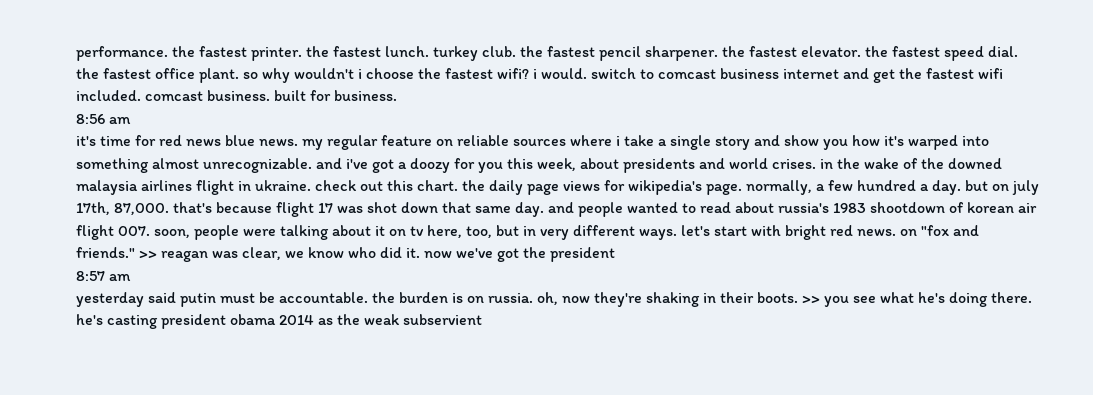performance. the fastest printer. the fastest lunch. turkey club. the fastest pencil sharpener. the fastest elevator. the fastest speed dial. the fastest office plant. so why wouldn't i choose the fastest wifi? i would. switch to comcast business internet and get the fastest wifi included. comcast business. built for business.
8:56 am
it's time for red news blue news. my regular feature on reliable sources where i take a single story and show you how it's warped into something almost unrecognizable. and i've got a doozy for you this week, about presidents and world crises. in the wake of the downed malaysia airlines flight in ukraine. check out this chart. the daily page views for wikipedia's page. normally, a few hundred a day. but on july 17th, 87,000. that's because flight 17 was shot down that same day. and people wanted to read about russia's 1983 shootdown of korean air flight 007. soon, people were talking about it on tv here, too, but in very different ways. let's start with bright red news. on "fox and friends." >> reagan was clear, we know who did it. now we've got the president
8:57 am
yesterday said putin must be accountable. the burden is on russia. oh, now they're shaking in their boots. >> you see what he's doing there. he's casting president obama 2014 as the weak subservient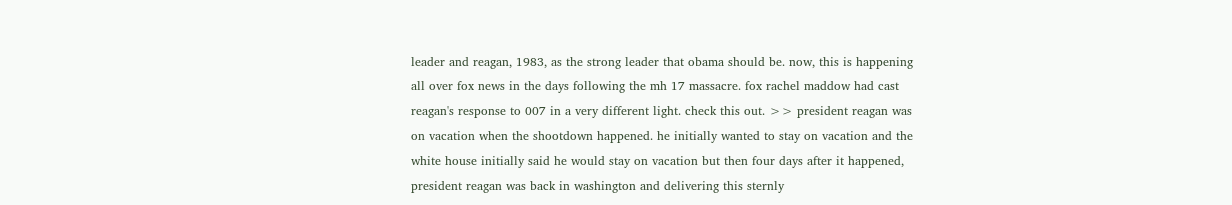leader and reagan, 1983, as the strong leader that obama should be. now, this is happening all over fox news in the days following the mh 17 massacre. fox rachel maddow had cast reagan's response to 007 in a very different light. check this out. >> president reagan was on vacation when the shootdown happened. he initially wanted to stay on vacation and the white house initially said he would stay on vacation but then four days after it happened, president reagan was back in washington and delivering this sternly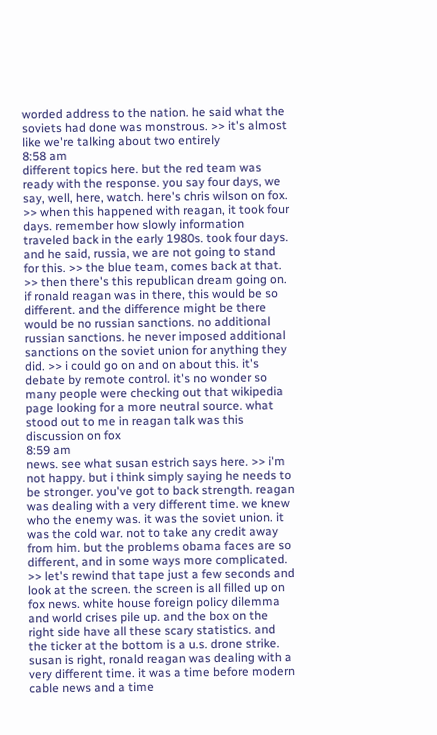worded address to the nation. he said what the soviets had done was monstrous. >> it's almost like we're talking about two entirely
8:58 am
different topics here. but the red team was ready with the response. you say four days, we say, well, here, watch. here's chris wilson on fox. >> when this happened with reagan, it took four days. remember how slowly information traveled back in the early 1980s. took four days. and he said, russia, we are not going to stand for this. >> the blue team, comes back at that. >> then there's this republican dream going on. if ronald reagan was in there, this would be so different. and the difference might be there would be no russian sanctions. no additional russian sanctions. he never imposed additional sanctions on the soviet union for anything they did. >> i could go on and on about this. it's debate by remote control. it's no wonder so many people were checking out that wikipedia page looking for a more neutral source. what stood out to me in reagan talk was this discussion on fox
8:59 am
news. see what susan estrich says here. >> i'm not happy. but i think simply saying he needs to be stronger. you've got to back strength. reagan was dealing with a very different time. we knew who the enemy was. it was the soviet union. it was the cold war. not to take any credit away from him. but the problems obama faces are so different, and in some ways more complicated. >> let's rewind that tape just a few seconds and look at the screen. the screen is all filled up on fox news. white house foreign policy dilemma and world crises pile up. and the box on the right side have all these scary statistics. and the ticker at the bottom is a u.s. drone strike. susan is right, ronald reagan was dealing with a very different time. it was a time before modern cable news and a time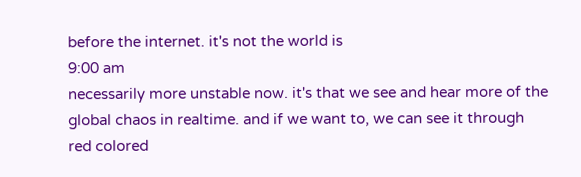before the internet. it's not the world is
9:00 am
necessarily more unstable now. it's that we see and hear more of the global chaos in realtime. and if we want to, we can see it through red colored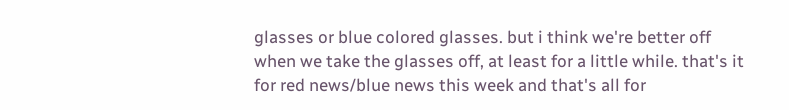glasses or blue colored glasses. but i think we're better off when we take the glasses off, at least for a little while. that's it for red news/blue news this week and that's all for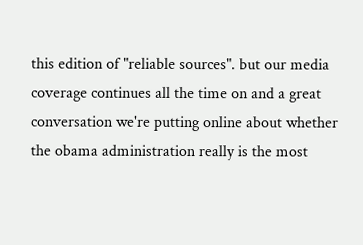this edition of "reliable sources". but our media coverage continues all the time on and a great conversation we're putting online about whether the obama administration really is the most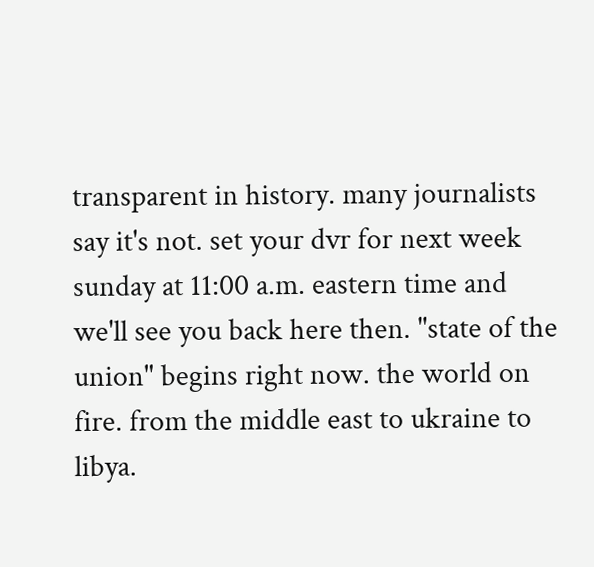transparent in history. many journalists say it's not. set your dvr for next week sunday at 11:00 a.m. eastern time and we'll see you back here then. "state of the union" begins right now. the world on fire. from the middle east to ukraine to libya.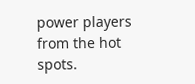power players from the hot spots.